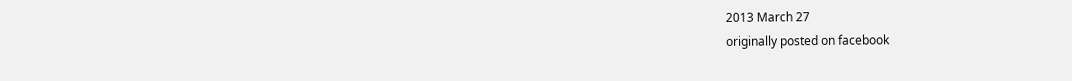2013 March 27
originally posted on facebook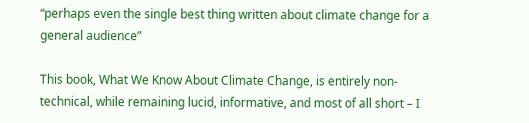“perhaps even the single best thing written about climate change for a general audience”

This book, What We Know About Climate Change, is entirely non-technical, while remaining lucid, informative, and most of all short – I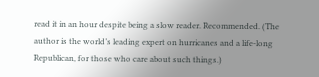read it in an hour despite being a slow reader. Recommended. (The author is the world’s leading expert on hurricanes and a life-long Republican, for those who care about such things.)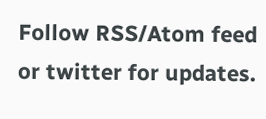Follow RSS/Atom feed or twitter for updates.